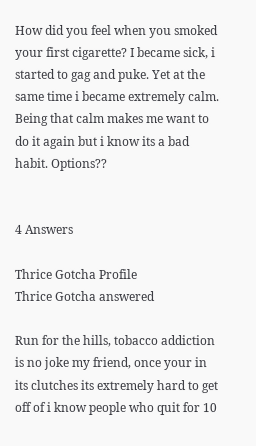How did you feel when you smoked your first cigarette? I became sick, i started to gag and puke. Yet at the same time i became extremely calm. Being that calm makes me want to do it again but i know its a bad habit. Options??


4 Answers

Thrice Gotcha Profile
Thrice Gotcha answered

Run for the hills, tobacco addiction is no joke my friend, once your in its clutches its extremely hard to get off of i know people who quit for 10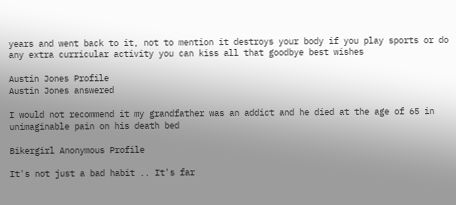years and went back to it, not to mention it destroys your body if you play sports or do any extra curricular activity you can kiss all that goodbye best wishes

Austin Jones Profile
Austin Jones answered

I would not recommend it my grandfather was an addict and he died at the age of 65 in unimaginable pain on his death bed

Bikergirl Anonymous Profile

It's not just a bad habit .. It's far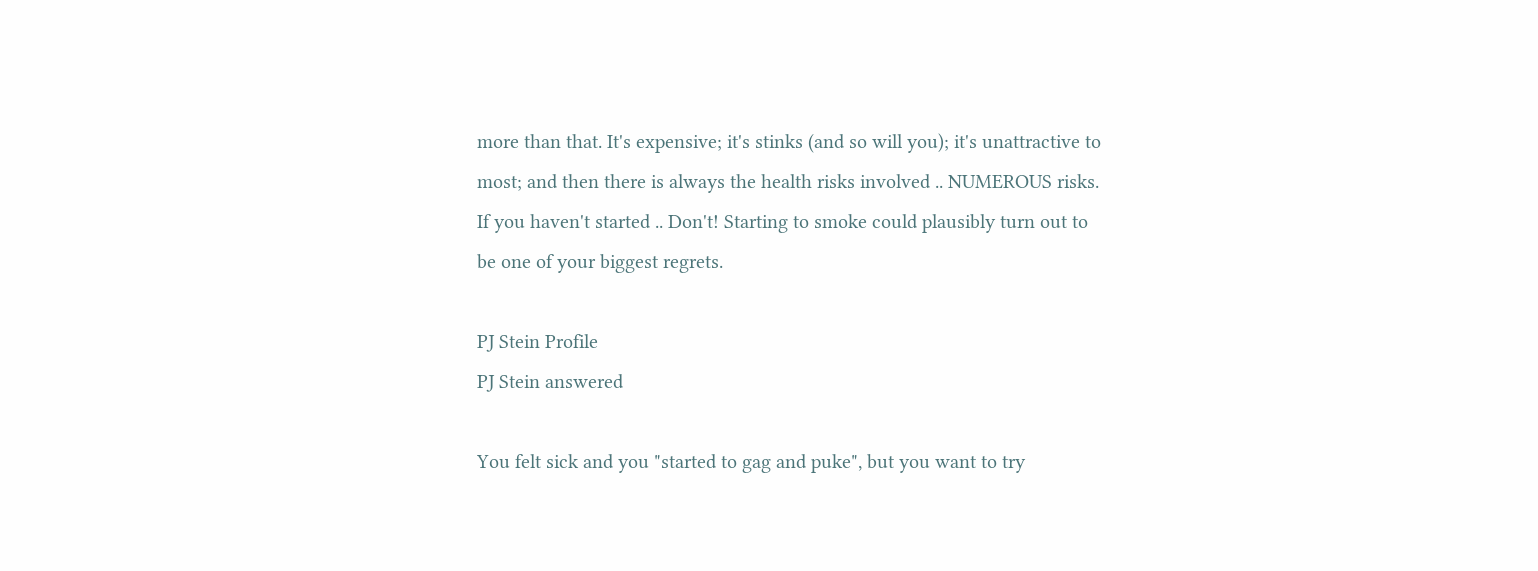more than that. It's expensive; it's stinks (and so will you); it's unattractive to most; and then there is always the health risks involved .. NUMEROUS risks. If you haven't started .. Don't! Starting to smoke could plausibly turn out to be one of your biggest regrets.

PJ Stein Profile
PJ Stein answered

You felt sick and you "started to gag and puke", but you want to try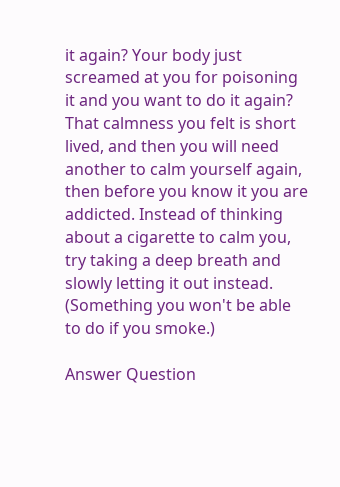it again? Your body just screamed at you for poisoning it and you want to do it again? That calmness you felt is short lived, and then you will need another to calm yourself again, then before you know it you are addicted. Instead of thinking about a cigarette to calm you, try taking a deep breath and slowly letting it out instead. (Something you won't be able to do if you smoke.)

Answer Question